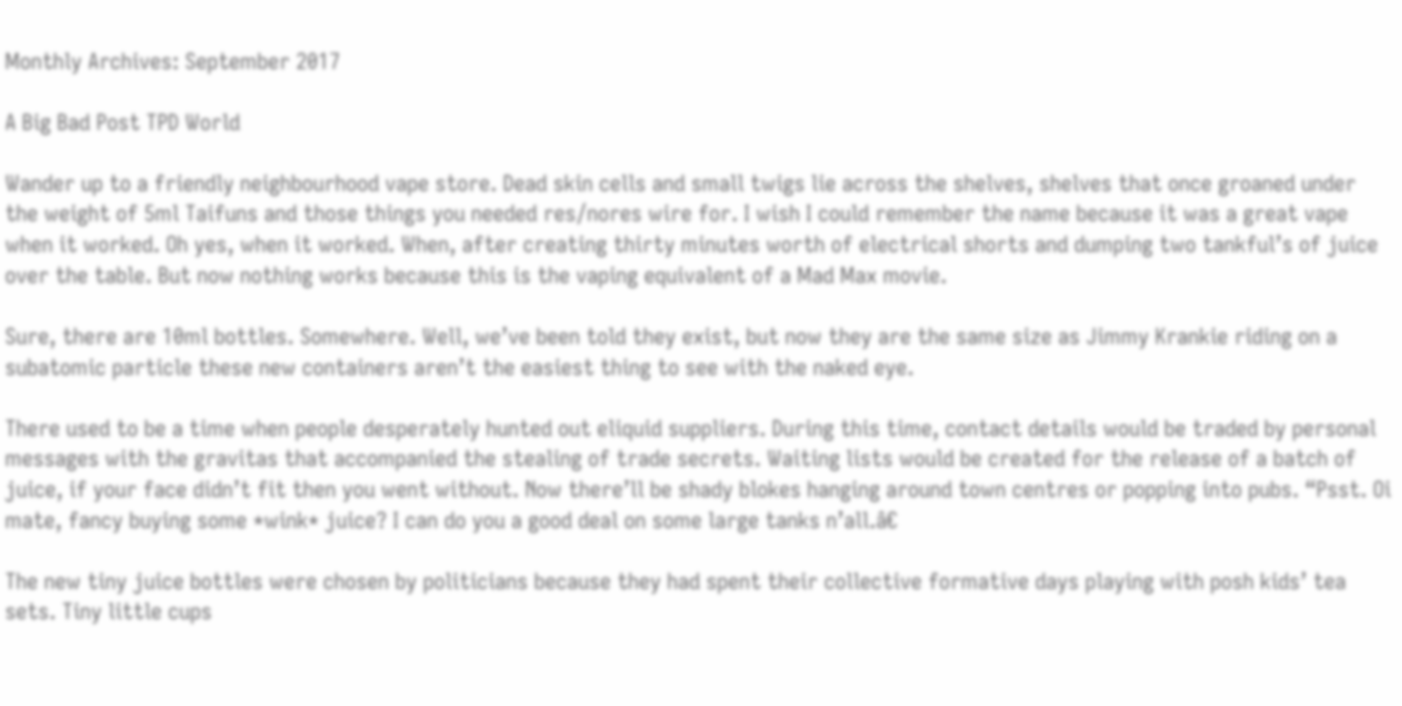Monthly Archives: September 2017

A Big Bad Post TPD World

Wander up to a friendly neighbourhood vape store. Dead skin cells and small twigs lie across the shelves, shelves that once groaned under the weight of 5ml Taifuns and those things you needed res/nores wire for. I wish I could remember the name because it was a great vape when it worked. Oh yes, when it worked. When, after creating thirty minutes worth of electrical shorts and dumping two tankful’s of juice over the table. But now nothing works because this is the vaping equivalent of a Mad Max movie.

Sure, there are 10ml bottles. Somewhere. Well, we’ve been told they exist, but now they are the same size as Jimmy Krankie riding on a subatomic particle these new containers aren’t the easiest thing to see with the naked eye.

There used to be a time when people desperately hunted out eliquid suppliers. During this time, contact details would be traded by personal messages with the gravitas that accompanied the stealing of trade secrets. Waiting lists would be created for the release of a batch of juice, if your face didn’t fit then you went without. Now there’ll be shady blokes hanging around town centres or popping into pubs. “Psst. Oi mate, fancy buying some *wink* juice? I can do you a good deal on some large tanks n’all.â€

The new tiny juice bottles were chosen by politicians because they had spent their collective formative days playing with posh kids’ tea sets. Tiny little cups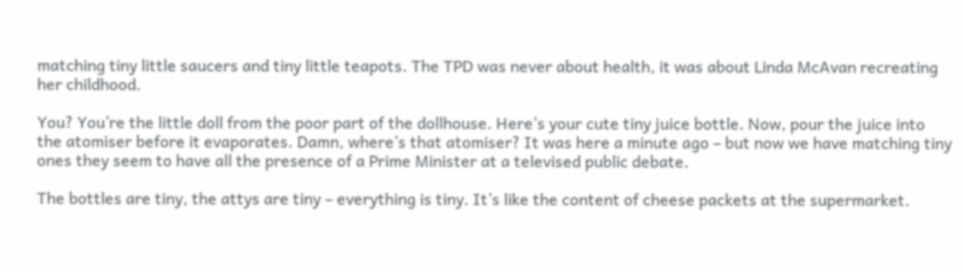matching tiny little saucers and tiny little teapots. The TPD was never about health, it was about Linda McAvan recreating her childhood.

You? You’re the little doll from the poor part of the dollhouse. Here’s your cute tiny juice bottle. Now, pour the juice into the atomiser before it evaporates. Damn, where’s that atomiser? It was here a minute ago – but now we have matching tiny ones they seem to have all the presence of a Prime Minister at a televised public debate.

The bottles are tiny, the attys are tiny – everything is tiny. It’s like the content of cheese packets at the supermarket.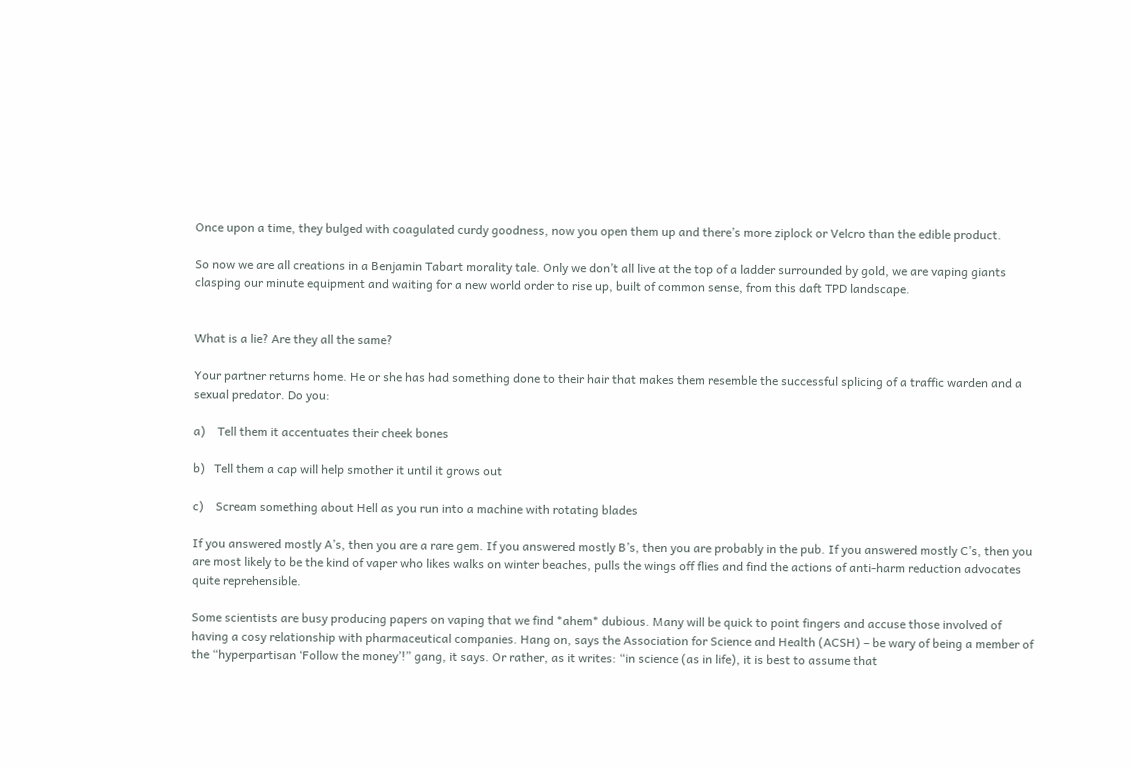Once upon a time, they bulged with coagulated curdy goodness, now you open them up and there’s more ziplock or Velcro than the edible product.

So now we are all creations in a Benjamin Tabart morality tale. Only we don’t all live at the top of a ladder surrounded by gold, we are vaping giants clasping our minute equipment and waiting for a new world order to rise up, built of common sense, from this daft TPD landscape.


What is a lie? Are they all the same?

Your partner returns home. He or she has had something done to their hair that makes them resemble the successful splicing of a traffic warden and a sexual predator. Do you:

a)    Tell them it accentuates their cheek bones

b)   Tell them a cap will help smother it until it grows out

c)    Scream something about Hell as you run into a machine with rotating blades

If you answered mostly A’s, then you are a rare gem. If you answered mostly B’s, then you are probably in the pub. If you answered mostly C’s, then you are most likely to be the kind of vaper who likes walks on winter beaches, pulls the wings off flies and find the actions of anti-harm reduction advocates quite reprehensible.

Some scientists are busy producing papers on vaping that we find *ahem* dubious. Many will be quick to point fingers and accuse those involved of having a cosy relationship with pharmaceutical companies. Hang on, says the Association for Science and Health (ACSH) – be wary of being a member of the “hyperpartisan ‘Follow the money’!” gang, it says. Or rather, as it writes: “in science (as in life), it is best to assume that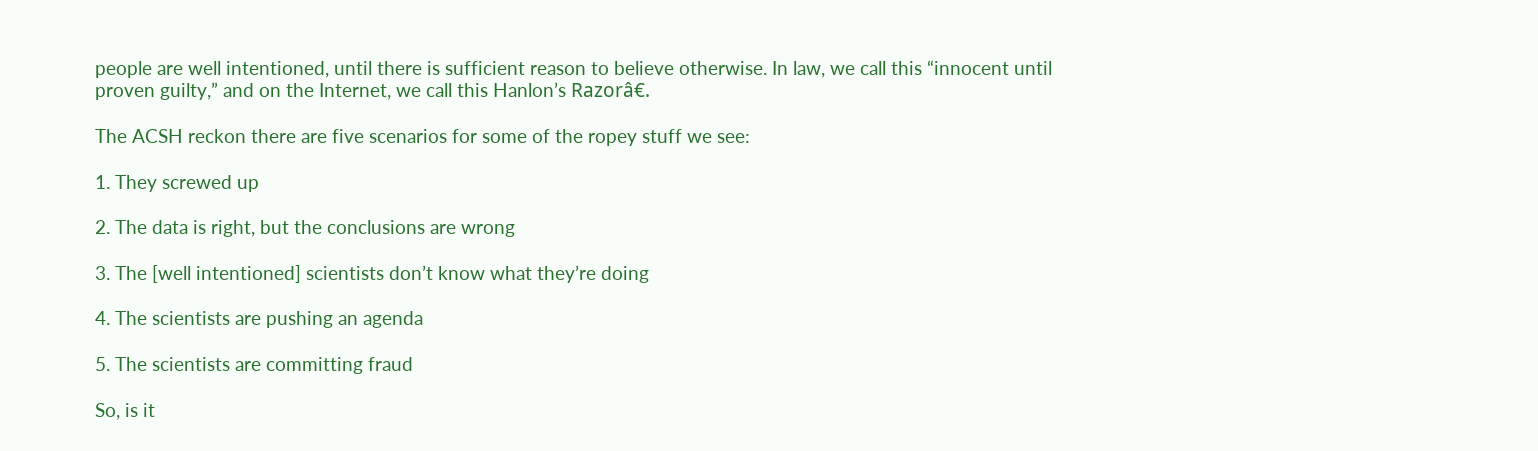people are well intentioned, until there is sufficient reason to believe otherwise. In law, we call this “innocent until proven guilty,” and on the Internet, we call this Hanlon’s Razorâ€.

The ACSH reckon there are five scenarios for some of the ropey stuff we see:

1. They screwed up

2. The data is right, but the conclusions are wrong

3. The [well intentioned] scientists don’t know what they’re doing

4. The scientists are pushing an agenda

5. The scientists are committing fraud

So, is it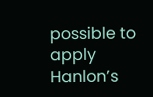possible to apply Hanlon’s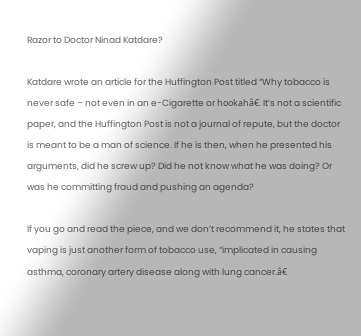Razor to Doctor Ninad Katdare?

Katdare wrote an article for the Huffington Post titled “Why tobacco is never safe – not even in an e-Cigarette or hookahâ€. It’s not a scientific paper, and the Huffington Post is not a journal of repute, but the doctor is meant to be a man of science. If he is then, when he presented his arguments, did he screw up? Did he not know what he was doing? Or was he committing fraud and pushing an agenda?

If you go and read the piece, and we don’t recommend it, he states that vaping is just another form of tobacco use, “implicated in causing asthma, coronary artery disease along with lung cancer.â€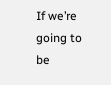If we’re going to be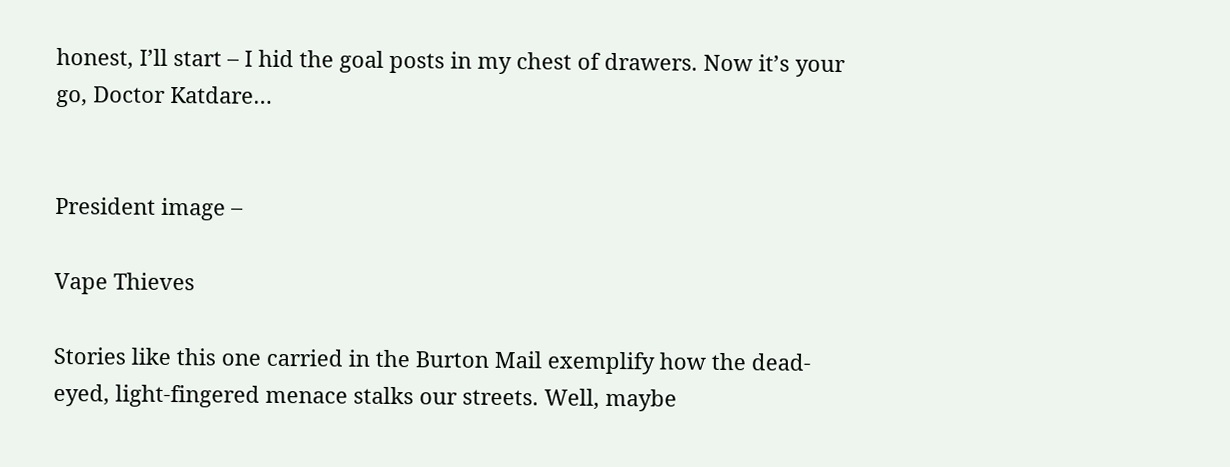honest, I’ll start – I hid the goal posts in my chest of drawers. Now it’s your go, Doctor Katdare…


President image –

Vape Thieves

Stories like this one carried in the Burton Mail exemplify how the dead-eyed, light-fingered menace stalks our streets. Well, maybe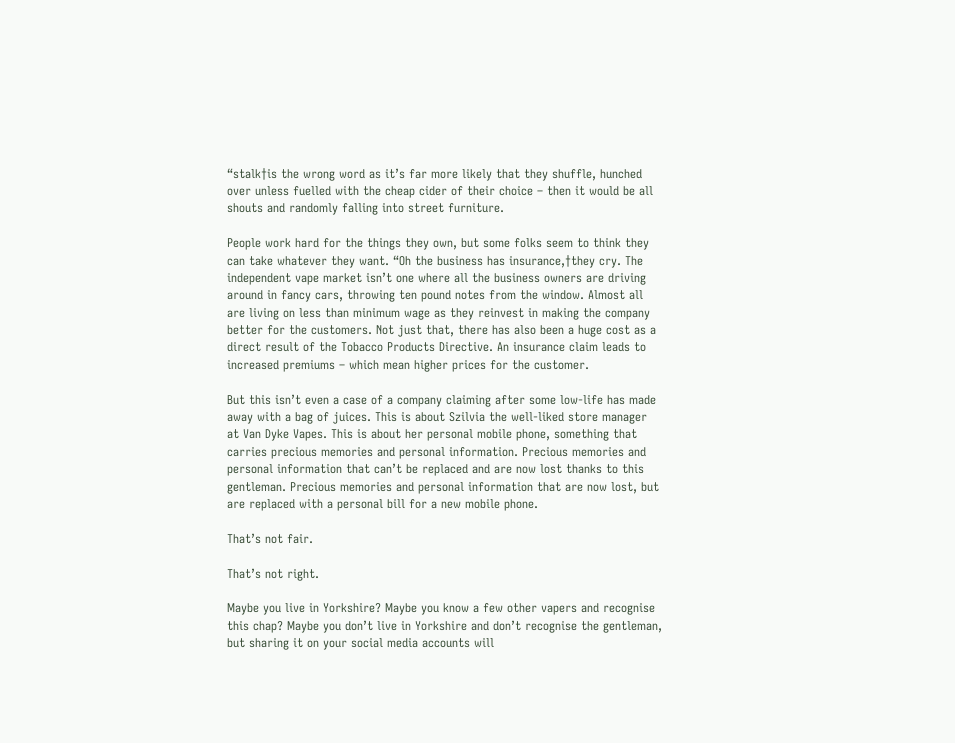“stalk†is the wrong word as it’s far more likely that they shuffle, hunched over unless fuelled with the cheap cider of their choice – then it would be all shouts and randomly falling into street furniture.

People work hard for the things they own, but some folks seem to think they can take whatever they want. “Oh the business has insurance,†they cry. The independent vape market isn’t one where all the business owners are driving around in fancy cars, throwing ten pound notes from the window. Almost all are living on less than minimum wage as they reinvest in making the company better for the customers. Not just that, there has also been a huge cost as a direct result of the Tobacco Products Directive. An insurance claim leads to increased premiums – which mean higher prices for the customer.

But this isn’t even a case of a company claiming after some low-life has made away with a bag of juices. This is about Szilvia the well-liked store manager at Van Dyke Vapes. This is about her personal mobile phone, something that carries precious memories and personal information. Precious memories and personal information that can’t be replaced and are now lost thanks to this gentleman. Precious memories and personal information that are now lost, but are replaced with a personal bill for a new mobile phone.

That’s not fair.

That’s not right.

Maybe you live in Yorkshire? Maybe you know a few other vapers and recognise this chap? Maybe you don’t live in Yorkshire and don’t recognise the gentleman, but sharing it on your social media accounts will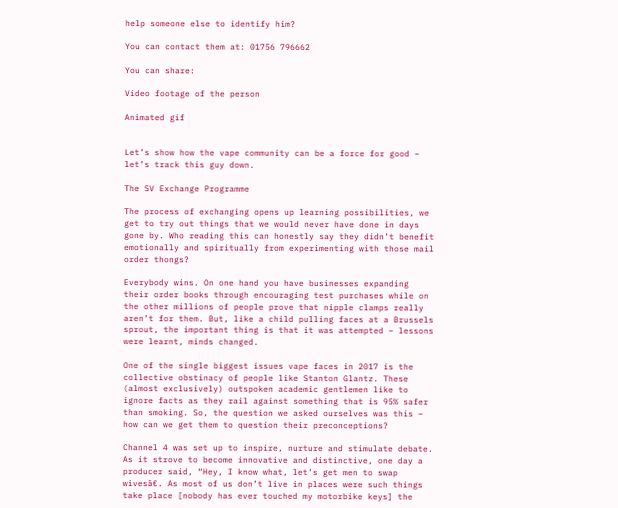help someone else to identify him?

You can contact them at: 01756 796662

You can share:

Video footage of the person

Animated gif


Let’s show how the vape community can be a force for good – let’s track this guy down.

The SV Exchange Programme

The process of exchanging opens up learning possibilities, we get to try out things that we would never have done in days gone by. Who reading this can honestly say they didn’t benefit emotionally and spiritually from experimenting with those mail order thongs?

Everybody wins. On one hand you have businesses expanding their order books through encouraging test purchases while on the other millions of people prove that nipple clamps really aren’t for them. But, like a child pulling faces at a Brussels sprout, the important thing is that it was attempted – lessons were learnt, minds changed.

One of the single biggest issues vape faces in 2017 is the collective obstinacy of people like Stanton Glantz. These (almost exclusively) outspoken academic gentlemen like to ignore facts as they rail against something that is 95% safer than smoking. So, the question we asked ourselves was this – how can we get them to question their preconceptions?

Channel 4 was set up to inspire, nurture and stimulate debate. As it strove to become innovative and distinctive, one day a producer said, “Hey, I know what, let’s get men to swap wivesâ€. As most of us don’t live in places were such things take place [nobody has ever touched my motorbike keys] the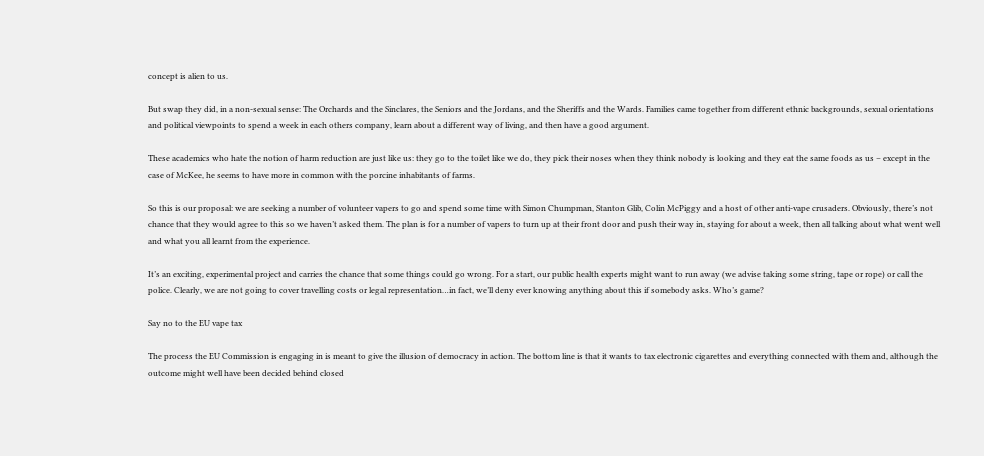concept is alien to us.

But swap they did, in a non-sexual sense: The Orchards and the Sinclares, the Seniors and the Jordans, and the Sheriffs and the Wards. Families came together from different ethnic backgrounds, sexual orientations and political viewpoints to spend a week in each others company, learn about a different way of living, and then have a good argument.

These academics who hate the notion of harm reduction are just like us: they go to the toilet like we do, they pick their noses when they think nobody is looking and they eat the same foods as us – except in the case of McKee, he seems to have more in common with the porcine inhabitants of farms.

So this is our proposal: we are seeking a number of volunteer vapers to go and spend some time with Simon Chumpman, Stanton Glib, Colin McPiggy and a host of other anti-vape crusaders. Obviously, there’s not chance that they would agree to this so we haven’t asked them. The plan is for a number of vapers to turn up at their front door and push their way in, staying for about a week, then all talking about what went well and what you all learnt from the experience.

It’s an exciting, experimental project and carries the chance that some things could go wrong. For a start, our public health experts might want to run away (we advise taking some string, tape or rope) or call the police. Clearly, we are not going to cover travelling costs or legal representation…in fact, we’ll deny ever knowing anything about this if somebody asks. Who’s game?

Say no to the EU vape tax

The process the EU Commission is engaging in is meant to give the illusion of democracy in action. The bottom line is that it wants to tax electronic cigarettes and everything connected with them and, although the outcome might well have been decided behind closed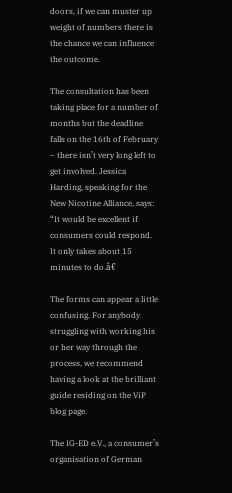doors, if we can muster up weight of numbers there is the chance we can influence the outcome.

The consultation has been taking place for a number of months but the deadline falls on the 16th of February – there isn’t very long left to get involved. Jessica Harding, speaking for the New Nicotine Alliance, says: “It would be excellent if consumers could respond. It only takes about 15 minutes to do.â€

The forms can appear a little confusing. For anybody struggling with working his or her way through the process, we recommend having a look at the brilliant guide residing on the ViP blog page.

The IG-ED e.V., a consumer’s organisation of German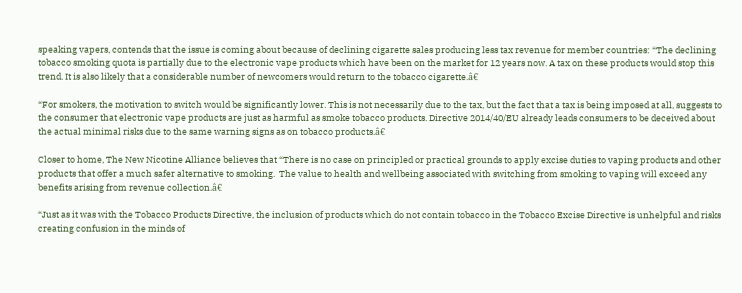speaking vapers, contends that the issue is coming about because of declining cigarette sales producing less tax revenue for member countries: “The declining tobacco smoking quota is partially due to the electronic vape products which have been on the market for 12 years now. A tax on these products would stop this trend. It is also likely that a considerable number of newcomers would return to the tobacco cigarette.â€

“For smokers, the motivation to switch would be significantly lower. This is not necessarily due to the tax, but the fact that a tax is being imposed at all, suggests to the consumer that electronic vape products are just as harmful as smoke tobacco products. Directive 2014/40/EU already leads consumers to be deceived about the actual minimal risks due to the same warning signs as on tobacco products.â€

Closer to home, The New Nicotine Alliance believes that “There is no case on principled or practical grounds to apply excise duties to vaping products and other products that offer a much safer alternative to smoking.  The value to health and wellbeing associated with switching from smoking to vaping will exceed any benefits arising from revenue collection.â€

“Just as it was with the Tobacco Products Directive, the inclusion of products which do not contain tobacco in the Tobacco Excise Directive is unhelpful and risks creating confusion in the minds of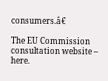consumers.â€

The EU Commission consultation website – here.